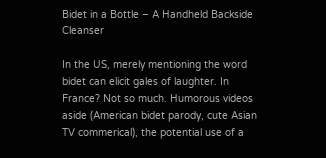Bidet in a Bottle – A Handheld Backside Cleanser

In the US, merely mentioning the word bidet can elicit gales of laughter. In France? Not so much. Humorous videos aside (American bidet parody, cute Asian TV commerical), the potential use of a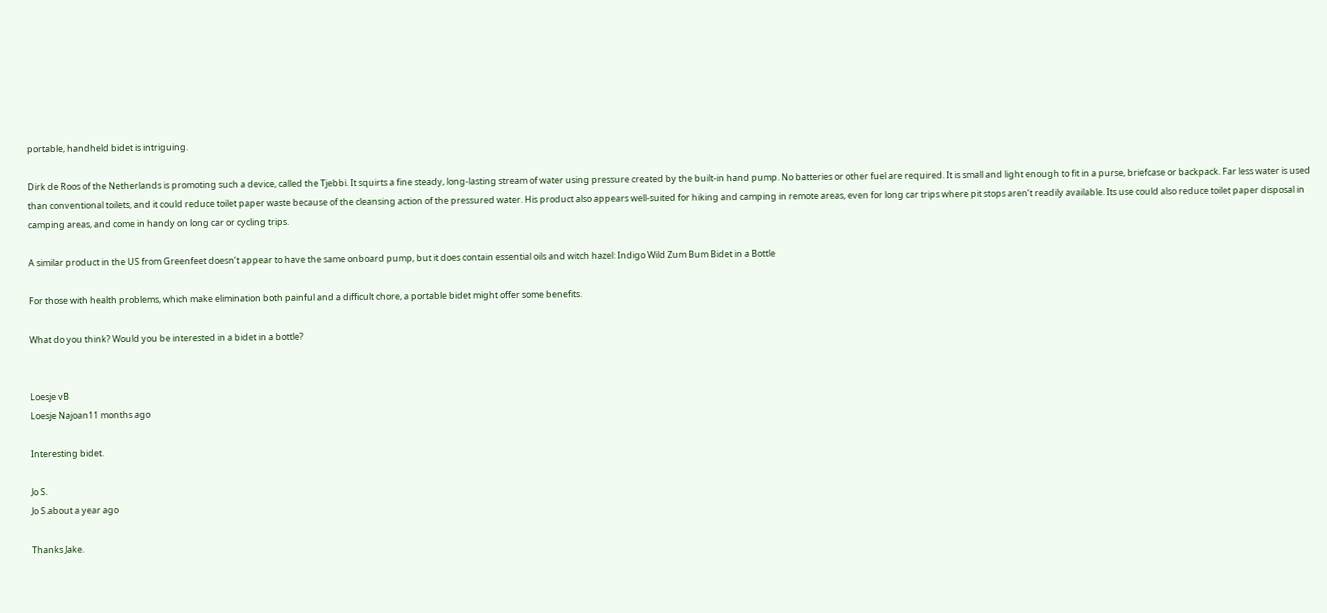portable, handheld bidet is intriguing.

Dirk de Roos of the Netherlands is promoting such a device, called the Tjebbi. It squirts a fine steady, long-lasting stream of water using pressure created by the built-in hand pump. No batteries or other fuel are required. It is small and light enough to fit in a purse, briefcase or backpack. Far less water is used than conventional toilets, and it could reduce toilet paper waste because of the cleansing action of the pressured water. His product also appears well-suited for hiking and camping in remote areas, even for long car trips where pit stops aren’t readily available. Its use could also reduce toilet paper disposal in camping areas, and come in handy on long car or cycling trips.

A similar product in the US from Greenfeet doesn’t appear to have the same onboard pump, but it does contain essential oils and witch hazel: Indigo Wild Zum Bum Bidet in a Bottle

For those with health problems, which make elimination both painful and a difficult chore, a portable bidet might offer some benefits.

What do you think? Would you be interested in a bidet in a bottle?


Loesje vB
Loesje Najoan11 months ago

Interesting bidet.

Jo S.
Jo S.about a year ago

Thanks Jake.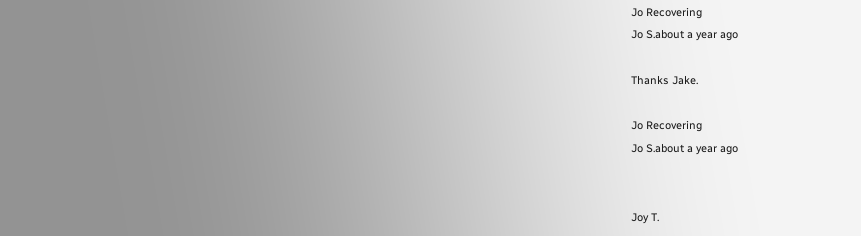Jo Recovering
Jo S.about a year ago

Thanks Jake.

Jo Recovering
Jo S.about a year ago


Joy T.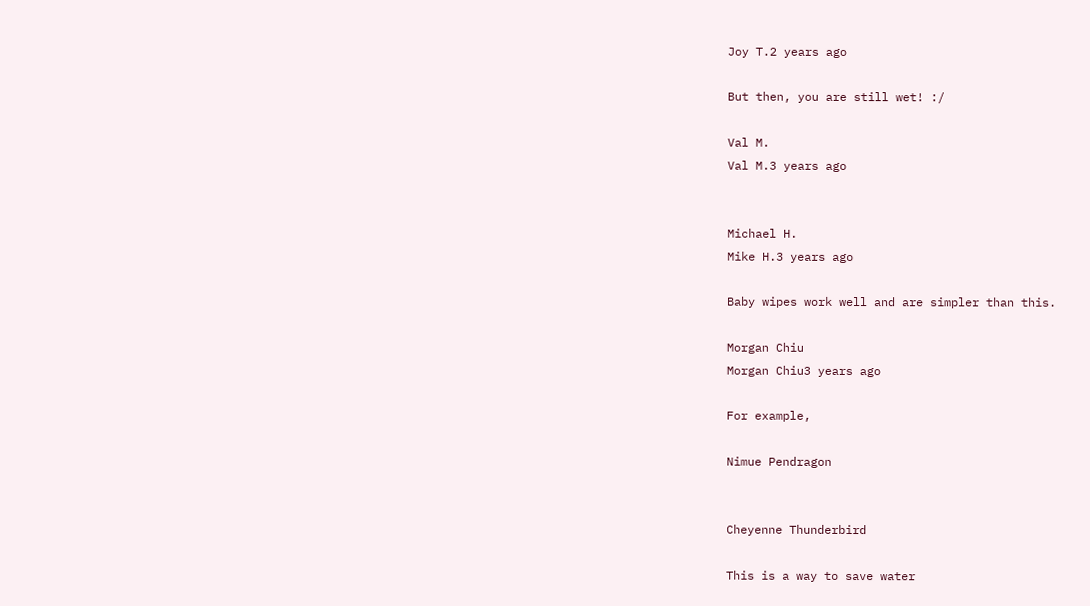Joy T.2 years ago

But then, you are still wet! :/

Val M.
Val M.3 years ago


Michael H.
Mike H.3 years ago

Baby wipes work well and are simpler than this.

Morgan Chiu
Morgan Chiu3 years ago

For example,

Nimue Pendragon


Cheyenne Thunderbird

This is a way to save water